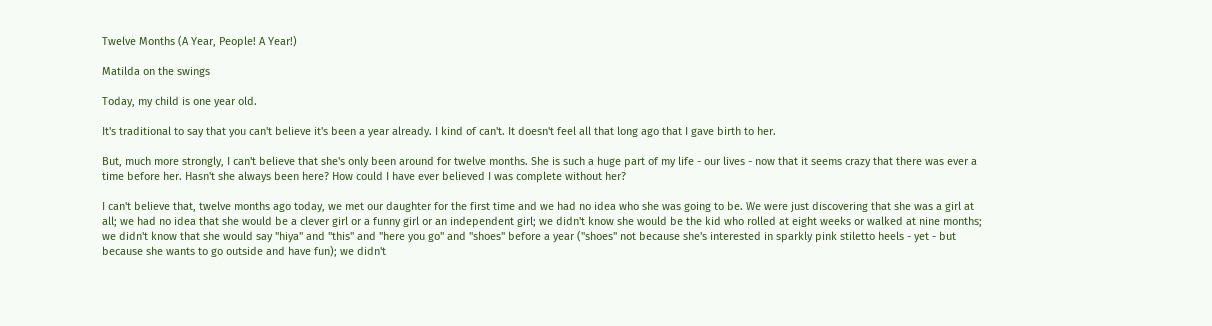Twelve Months (A Year, People! A Year!)

Matilda on the swings

Today, my child is one year old.

It's traditional to say that you can't believe it's been a year already. I kind of can't. It doesn't feel all that long ago that I gave birth to her.

But, much more strongly, I can't believe that she's only been around for twelve months. She is such a huge part of my life - our lives - now that it seems crazy that there was ever a time before her. Hasn't she always been here? How could I have ever believed I was complete without her?

I can't believe that, twelve months ago today, we met our daughter for the first time and we had no idea who she was going to be. We were just discovering that she was a girl at all; we had no idea that she would be a clever girl or a funny girl or an independent girl; we didn't know she would be the kid who rolled at eight weeks or walked at nine months; we didn't know that she would say "hiya" and "this" and "here you go" and "shoes" before a year ("shoes" not because she's interested in sparkly pink stiletto heels - yet - but because she wants to go outside and have fun); we didn't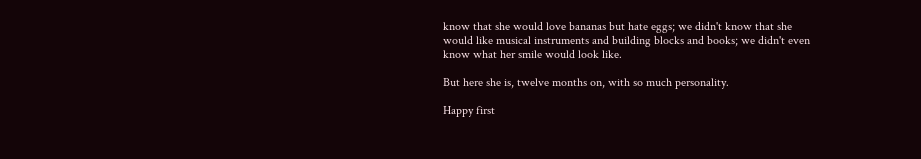know that she would love bananas but hate eggs; we didn't know that she would like musical instruments and building blocks and books; we didn't even know what her smile would look like.

But here she is, twelve months on, with so much personality.

Happy first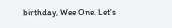birthday, Wee One. Let's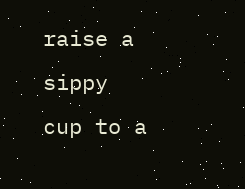raise a sippy cup to a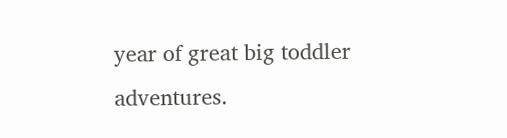year of great big toddler adventures.